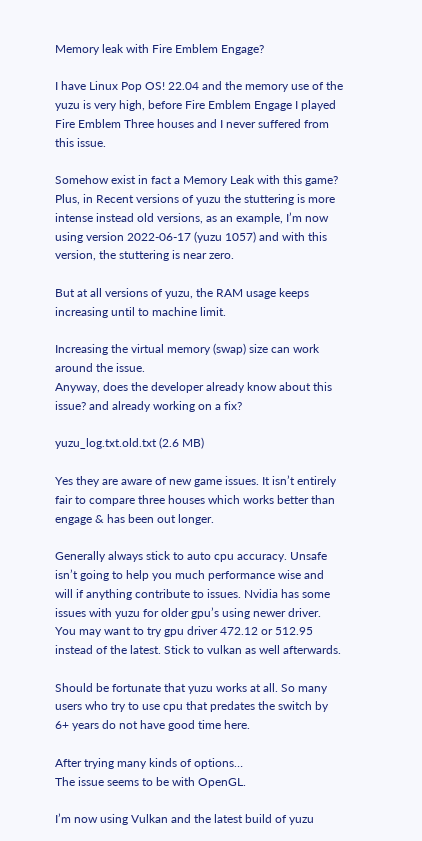Memory leak with Fire Emblem Engage?

I have Linux Pop OS! 22.04 and the memory use of the yuzu is very high, before Fire Emblem Engage I played Fire Emblem Three houses and I never suffered from this issue.

Somehow exist in fact a Memory Leak with this game?
Plus, in Recent versions of yuzu the stuttering is more intense instead old versions, as an example, I’m now using version 2022-06-17 (yuzu 1057) and with this version, the stuttering is near zero.

But at all versions of yuzu, the RAM usage keeps increasing until to machine limit.

Increasing the virtual memory (swap) size can work around the issue.
Anyway, does the developer already know about this issue? and already working on a fix?

yuzu_log.txt.old.txt (2.6 MB)

Yes they are aware of new game issues. It isn’t entirely fair to compare three houses which works better than engage & has been out longer.

Generally always stick to auto cpu accuracy. Unsafe isn’t going to help you much performance wise and will if anything contribute to issues. Nvidia has some issues with yuzu for older gpu’s using newer driver. You may want to try gpu driver 472.12 or 512.95 instead of the latest. Stick to vulkan as well afterwards.

Should be fortunate that yuzu works at all. So many users who try to use cpu that predates the switch by 6+ years do not have good time here.

After trying many kinds of options…
The issue seems to be with OpenGL.

I’m now using Vulkan and the latest build of yuzu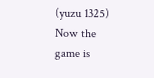(yuzu 1325)
Now the game is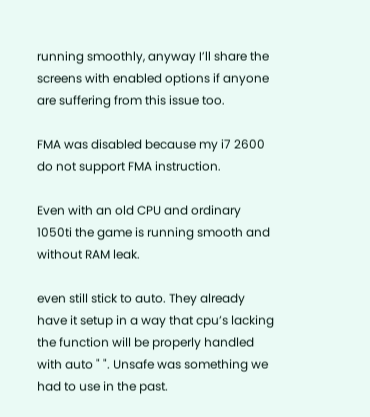running smoothly, anyway I’ll share the screens with enabled options if anyone are suffering from this issue too.

FMA was disabled because my i7 2600 do not support FMA instruction.

Even with an old CPU and ordinary 1050ti the game is running smooth and without RAM leak.

even still stick to auto. They already have it setup in a way that cpu’s lacking the function will be properly handled with auto " ". Unsafe was something we had to use in the past.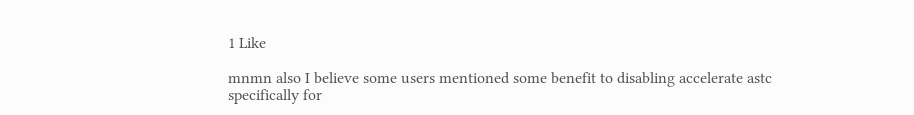1 Like

mnmn also I believe some users mentioned some benefit to disabling accelerate astc specifically for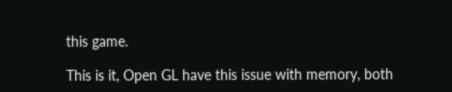this game.

This is it, Open GL have this issue with memory, both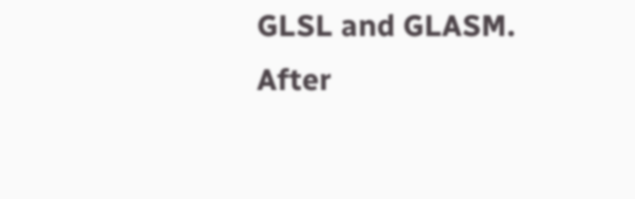GLSL and GLASM.
After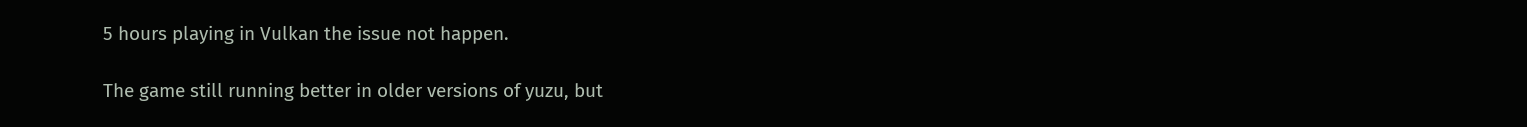5 hours playing in Vulkan the issue not happen.

The game still running better in older versions of yuzu, but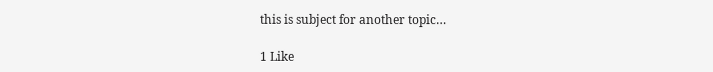this is subject for another topic…

1 Like